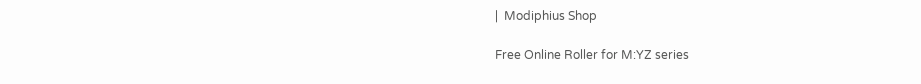|  Modiphius Shop

Free Online Roller for M:YZ series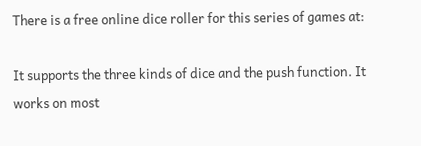There is a free online dice roller for this series of games at:

It supports the three kinds of dice and the push function. It works on most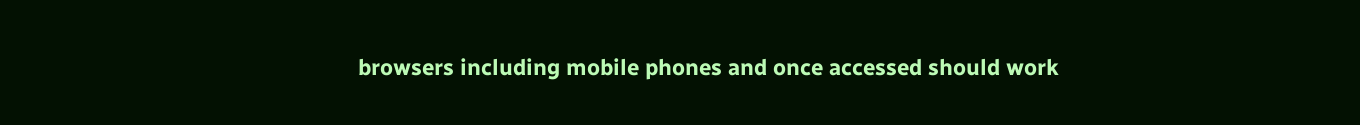browsers including mobile phones and once accessed should work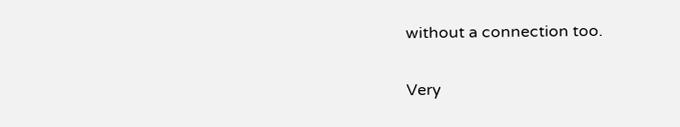without a connection too.


Very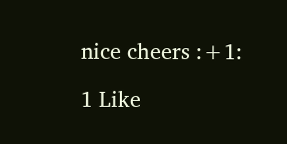nice cheers :+1:

1 Like